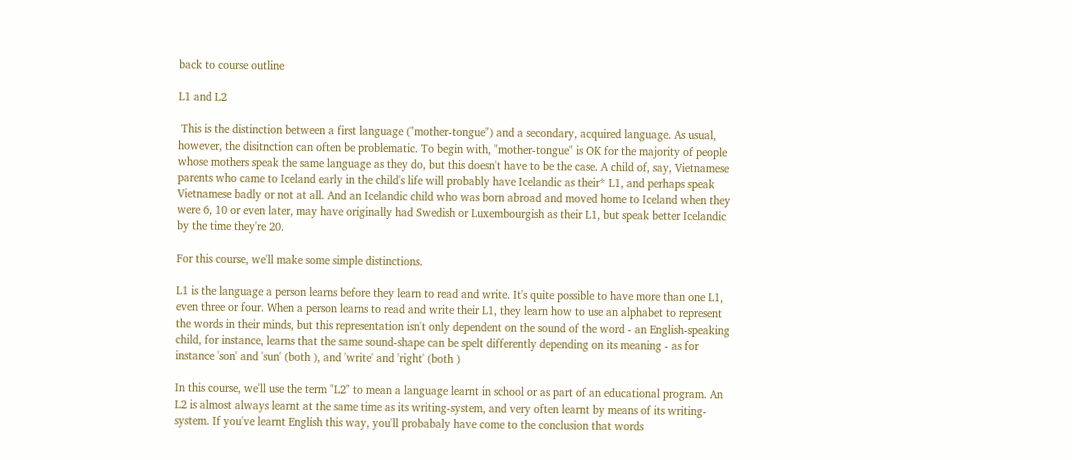back to course outline

L1 and L2

 This is the distinction between a first language ("mother-tongue") and a secondary, acquired language. As usual, however, the disitnction can often be problematic. To begin with, "mother-tongue" is OK for the majority of people whose mothers speak the same language as they do, but this doesn't have to be the case. A child of, say, Vietnamese parents who came to Iceland early in the child's life will probably have Icelandic as their* L1, and perhaps speak Vietnamese badly or not at all. And an Icelandic child who was born abroad and moved home to Iceland when they were 6, 10 or even later, may have originally had Swedish or Luxembourgish as their L1, but speak better Icelandic by the time they're 20.

For this course, we'll make some simple distinctions.

L1 is the language a person learns before they learn to read and write. It's quite possible to have more than one L1, even three or four. When a person learns to read and write their L1, they learn how to use an alphabet to represent the words in their minds, but this representation isn't only dependent on the sound of the word - an English-speaking child, for instance, learns that the same sound-shape can be spelt differently depending on its meaning - as for instance 'son' and 'sun' (both ), and 'write' and 'right' (both )

In this course, we'll use the term "L2" to mean a language learnt in school or as part of an educational program. An L2 is almost always learnt at the same time as its writing-system, and very often learnt by means of its writing-system. If you've learnt English this way, you'll probabaly have come to the conclusion that words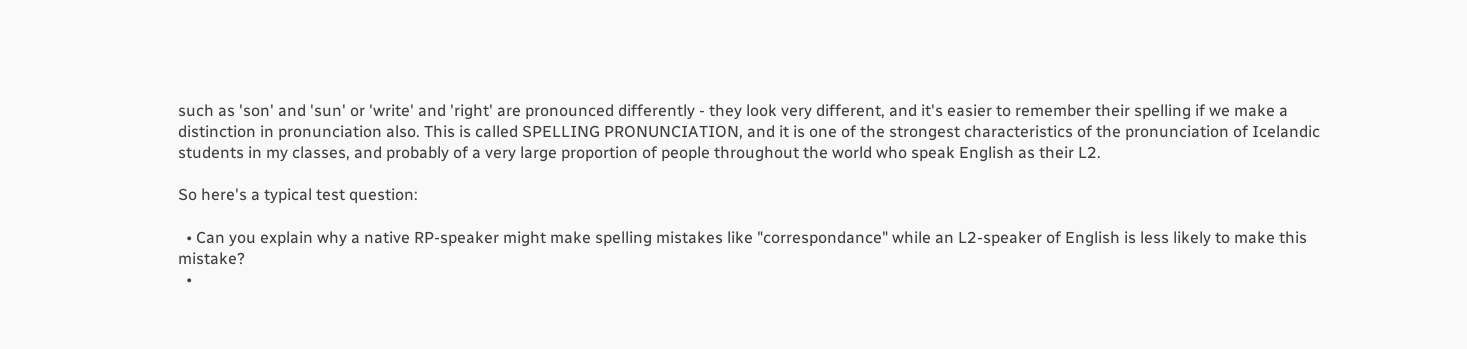such as 'son' and 'sun' or 'write' and 'right' are pronounced differently - they look very different, and it's easier to remember their spelling if we make a distinction in pronunciation also. This is called SPELLING PRONUNCIATION, and it is one of the strongest characteristics of the pronunciation of Icelandic students in my classes, and probably of a very large proportion of people throughout the world who speak English as their L2.

So here's a typical test question:

  • Can you explain why a native RP-speaker might make spelling mistakes like "correspondance" while an L2-speaker of English is less likely to make this mistake?
  •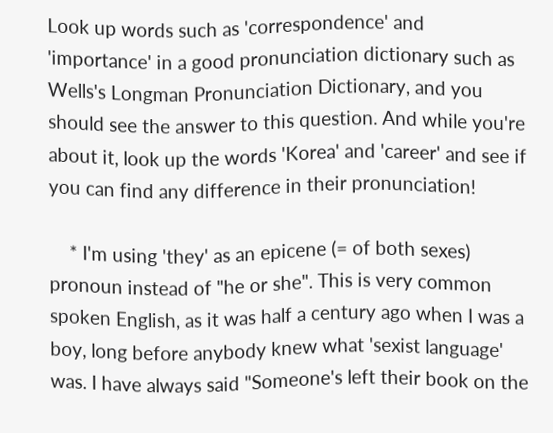Look up words such as 'correspondence' and 'importance' in a good pronunciation dictionary such as Wells's Longman Pronunciation Dictionary, and you should see the answer to this question. And while you're about it, look up the words 'Korea' and 'career' and see if you can find any difference in their pronunciation!

    * I'm using 'they' as an epicene (= of both sexes) pronoun instead of "he or she". This is very common spoken English, as it was half a century ago when I was a boy, long before anybody knew what 'sexist language' was. I have always said "Someone's left their book on the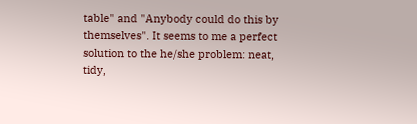table" and "Anybody could do this by themselves". It seems to me a perfect solution to the he/she problem: neat, tidy,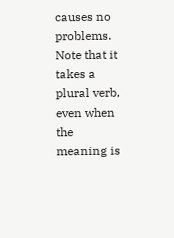causes no problems. Note that it takes a plural verb, even when the meaning is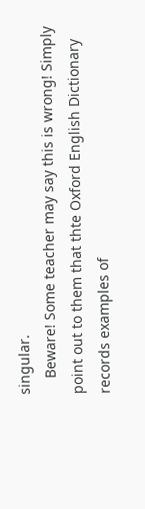singular.
    Beware! Some teacher may say this is wrong! Simply point out to them that thte Oxford English Dictionary records examples of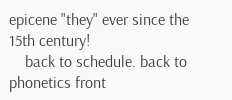epicene "they" ever since the 15th century!
    back to schedule. back to phonetics front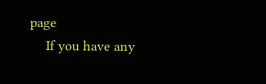page
    If you have any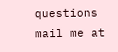questions mail me at